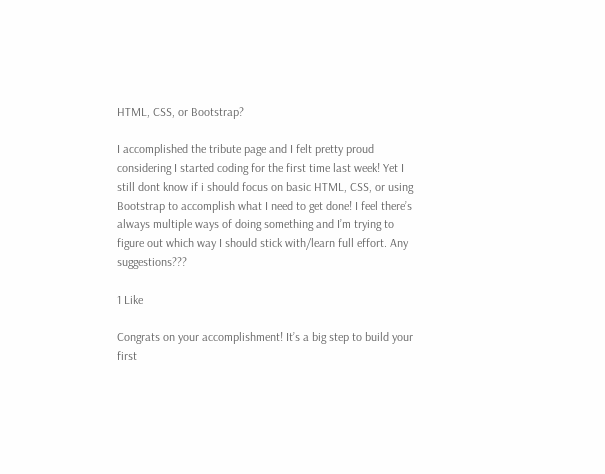HTML, CSS, or Bootstrap?

I accomplished the tribute page and I felt pretty proud considering I started coding for the first time last week! Yet I still dont know if i should focus on basic HTML, CSS, or using Bootstrap to accomplish what I need to get done! I feel there’s always multiple ways of doing something and I’m trying to figure out which way I should stick with/learn full effort. Any suggestions???

1 Like

Congrats on your accomplishment! It’s a big step to build your first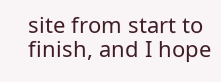site from start to finish, and I hope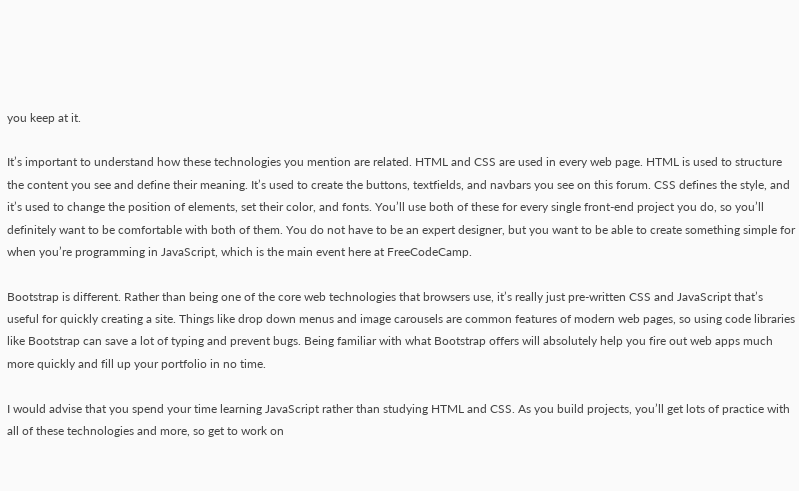you keep at it.

It’s important to understand how these technologies you mention are related. HTML and CSS are used in every web page. HTML is used to structure the content you see and define their meaning. It’s used to create the buttons, textfields, and navbars you see on this forum. CSS defines the style, and it’s used to change the position of elements, set their color, and fonts. You’ll use both of these for every single front-end project you do, so you’ll definitely want to be comfortable with both of them. You do not have to be an expert designer, but you want to be able to create something simple for when you’re programming in JavaScript, which is the main event here at FreeCodeCamp.

Bootstrap is different. Rather than being one of the core web technologies that browsers use, it’s really just pre-written CSS and JavaScript that’s useful for quickly creating a site. Things like drop down menus and image carousels are common features of modern web pages, so using code libraries like Bootstrap can save a lot of typing and prevent bugs. Being familiar with what Bootstrap offers will absolutely help you fire out web apps much more quickly and fill up your portfolio in no time.

I would advise that you spend your time learning JavaScript rather than studying HTML and CSS. As you build projects, you’ll get lots of practice with all of these technologies and more, so get to work on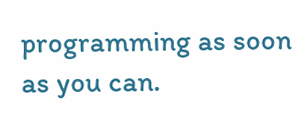programming as soon as you can.